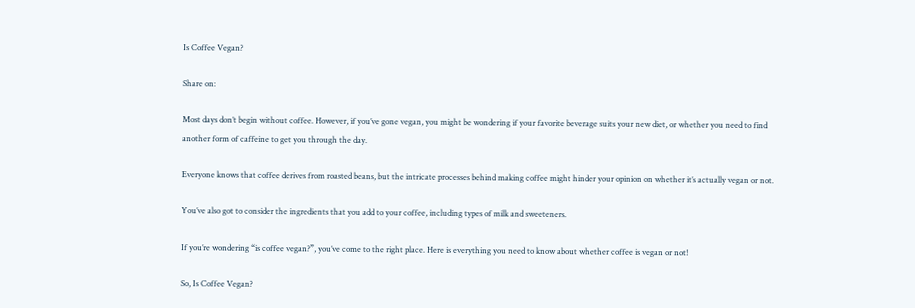Is Coffee Vegan?

Share on:

Most days don’t begin without coffee. However, if you’ve gone vegan, you might be wondering if your favorite beverage suits your new diet, or whether you need to find another form of caffeine to get you through the day.

Everyone knows that coffee derives from roasted beans, but the intricate processes behind making coffee might hinder your opinion on whether it’s actually vegan or not.

You’ve also got to consider the ingredients that you add to your coffee, including types of milk and sweeteners.

If you’re wondering “is coffee vegan?”, you’ve come to the right place. Here is everything you need to know about whether coffee is vegan or not!

So, Is Coffee Vegan?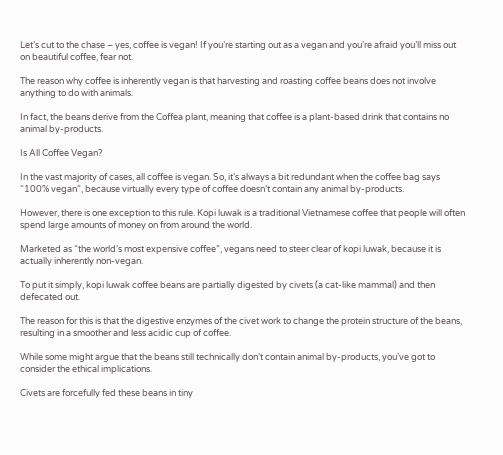Let’s cut to the chase – yes, coffee is vegan! If you’re starting out as a vegan and you’re afraid you’ll miss out on beautiful coffee, fear not.

The reason why coffee is inherently vegan is that harvesting and roasting coffee beans does not involve anything to do with animals.

In fact, the beans derive from the Coffea plant, meaning that coffee is a plant-based drink that contains no animal by-products.

Is All Coffee Vegan?

In the vast majority of cases, all coffee is vegan. So, it’s always a bit redundant when the coffee bag says “100% vegan”, because virtually every type of coffee doesn’t contain any animal by-products.

However, there is one exception to this rule. Kopi luwak is a traditional Vietnamese coffee that people will often spend large amounts of money on from around the world.

Marketed as “the world’s most expensive coffee”, vegans need to steer clear of kopi luwak, because it is actually inherently non-vegan.

To put it simply, kopi luwak coffee beans are partially digested by civets (a cat-like mammal) and then defecated out.

The reason for this is that the digestive enzymes of the civet work to change the protein structure of the beans, resulting in a smoother and less acidic cup of coffee.

While some might argue that the beans still technically don’t contain animal by-products, you’ve got to consider the ethical implications.

Civets are forcefully fed these beans in tiny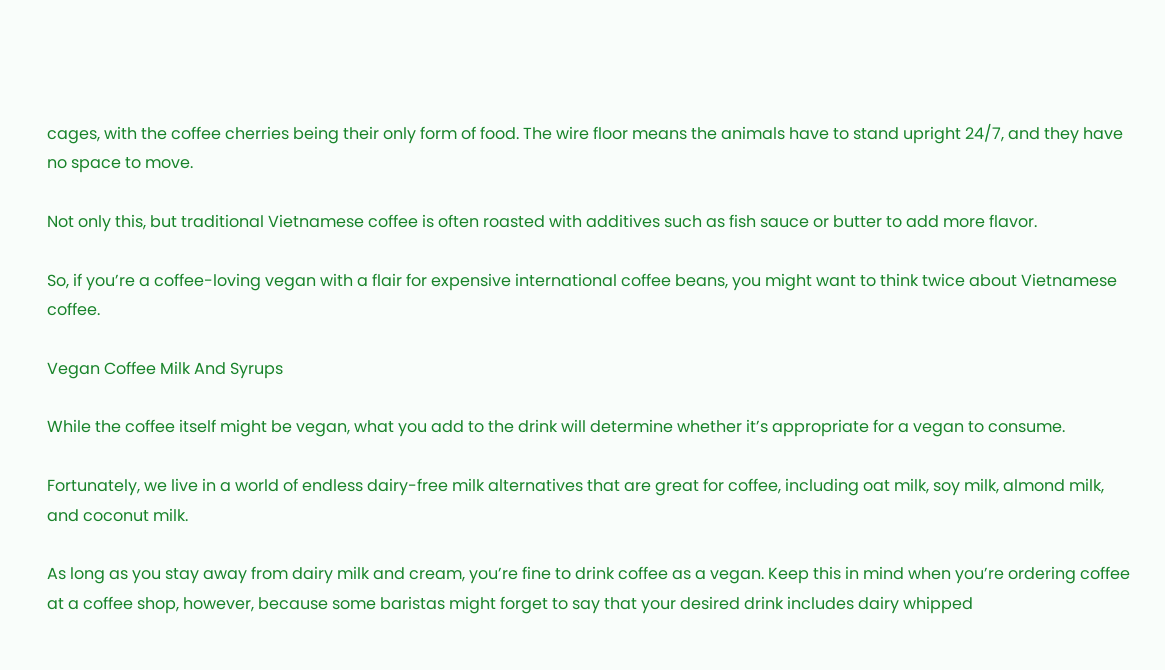cages, with the coffee cherries being their only form of food. The wire floor means the animals have to stand upright 24/7, and they have no space to move.

Not only this, but traditional Vietnamese coffee is often roasted with additives such as fish sauce or butter to add more flavor.

So, if you’re a coffee-loving vegan with a flair for expensive international coffee beans, you might want to think twice about Vietnamese coffee.

Vegan Coffee Milk And Syrups

While the coffee itself might be vegan, what you add to the drink will determine whether it’s appropriate for a vegan to consume.

Fortunately, we live in a world of endless dairy-free milk alternatives that are great for coffee, including oat milk, soy milk, almond milk, and coconut milk.

As long as you stay away from dairy milk and cream, you’re fine to drink coffee as a vegan. Keep this in mind when you’re ordering coffee at a coffee shop, however, because some baristas might forget to say that your desired drink includes dairy whipped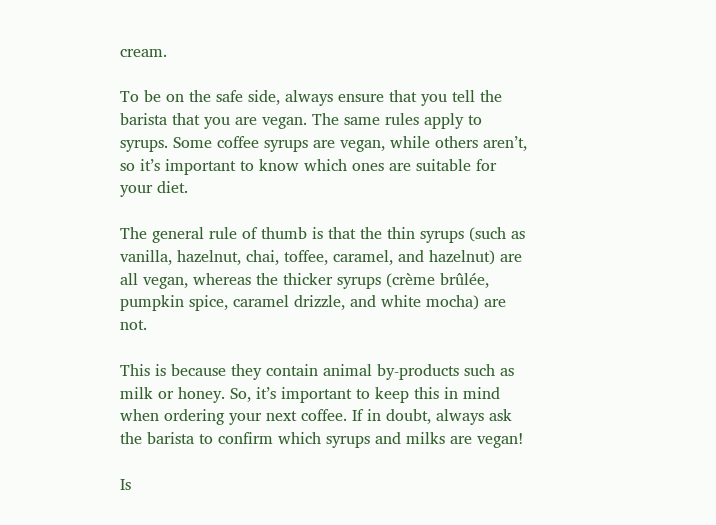cream.

To be on the safe side, always ensure that you tell the barista that you are vegan. The same rules apply to syrups. Some coffee syrups are vegan, while others aren’t, so it’s important to know which ones are suitable for your diet.

The general rule of thumb is that the thin syrups (such as vanilla, hazelnut, chai, toffee, caramel, and hazelnut) are all vegan, whereas the thicker syrups (crème brûlée, pumpkin spice, caramel drizzle, and white mocha) are not.

This is because they contain animal by-products such as milk or honey. So, it’s important to keep this in mind when ordering your next coffee. If in doubt, always ask the barista to confirm which syrups and milks are vegan!

Is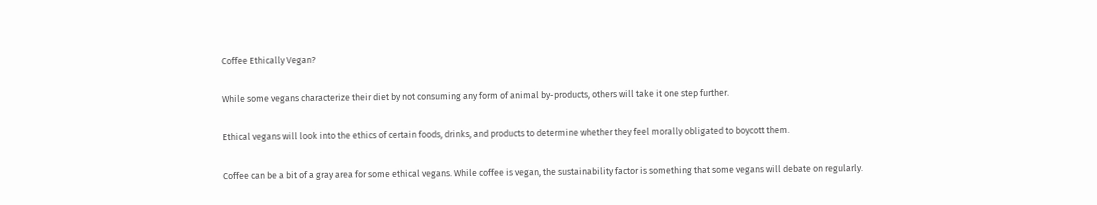Coffee Ethically Vegan?

While some vegans characterize their diet by not consuming any form of animal by-products, others will take it one step further.

Ethical vegans will look into the ethics of certain foods, drinks, and products to determine whether they feel morally obligated to boycott them.

Coffee can be a bit of a gray area for some ethical vegans. While coffee is vegan, the sustainability factor is something that some vegans will debate on regularly.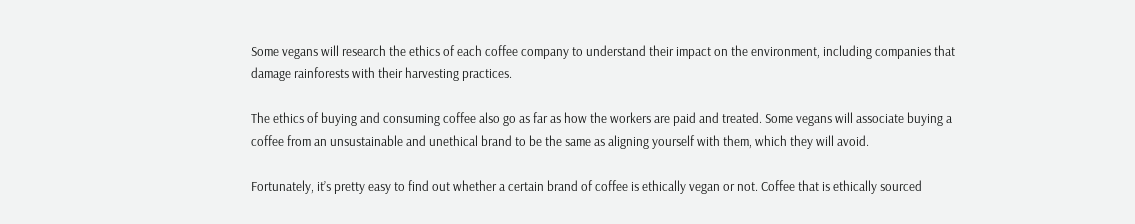Some vegans will research the ethics of each coffee company to understand their impact on the environment, including companies that damage rainforests with their harvesting practices.

The ethics of buying and consuming coffee also go as far as how the workers are paid and treated. Some vegans will associate buying a coffee from an unsustainable and unethical brand to be the same as aligning yourself with them, which they will avoid.

Fortunately, it’s pretty easy to find out whether a certain brand of coffee is ethically vegan or not. Coffee that is ethically sourced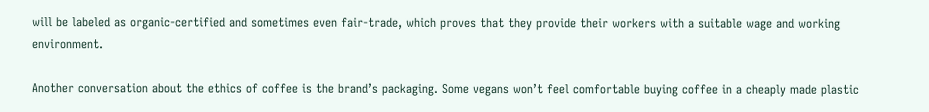will be labeled as organic-certified and sometimes even fair-trade, which proves that they provide their workers with a suitable wage and working environment.

Another conversation about the ethics of coffee is the brand’s packaging. Some vegans won’t feel comfortable buying coffee in a cheaply made plastic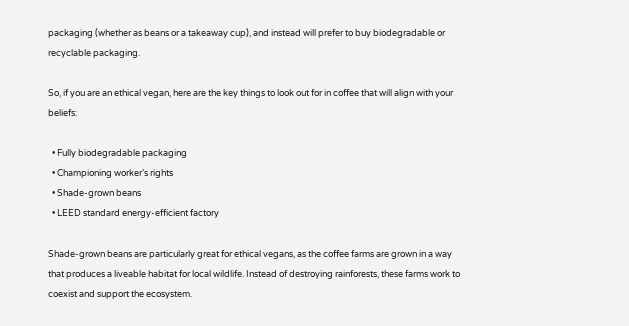packaging (whether as beans or a takeaway cup), and instead will prefer to buy biodegradable or recyclable packaging.

So, if you are an ethical vegan, here are the key things to look out for in coffee that will align with your beliefs:

  • Fully biodegradable packaging
  • Championing worker’s rights
  • Shade-grown beans
  • LEED standard energy-efficient factory

Shade-grown beans are particularly great for ethical vegans, as the coffee farms are grown in a way that produces a liveable habitat for local wildlife. Instead of destroying rainforests, these farms work to coexist and support the ecosystem.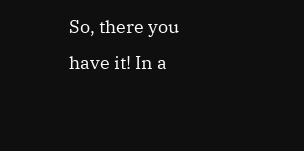So, there you have it! In a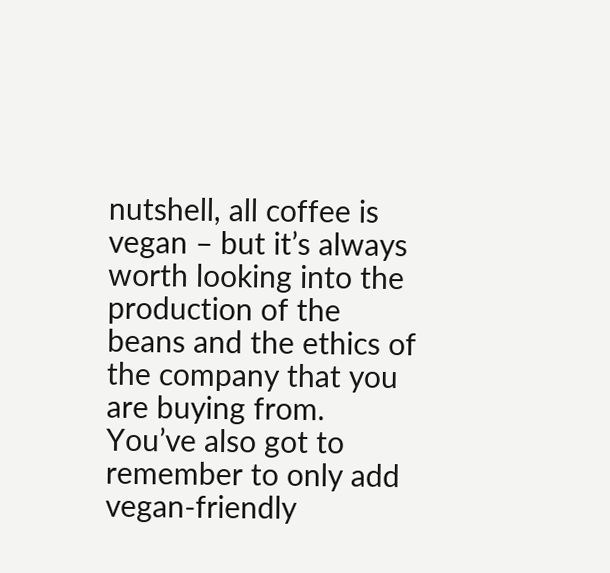nutshell, all coffee is vegan – but it’s always worth looking into the production of the beans and the ethics of the company that you are buying from. You’ve also got to remember to only add vegan-friendly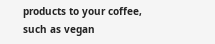products to your coffee, such as vegan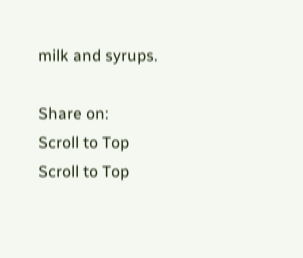milk and syrups.

Share on:
Scroll to Top
Scroll to Top